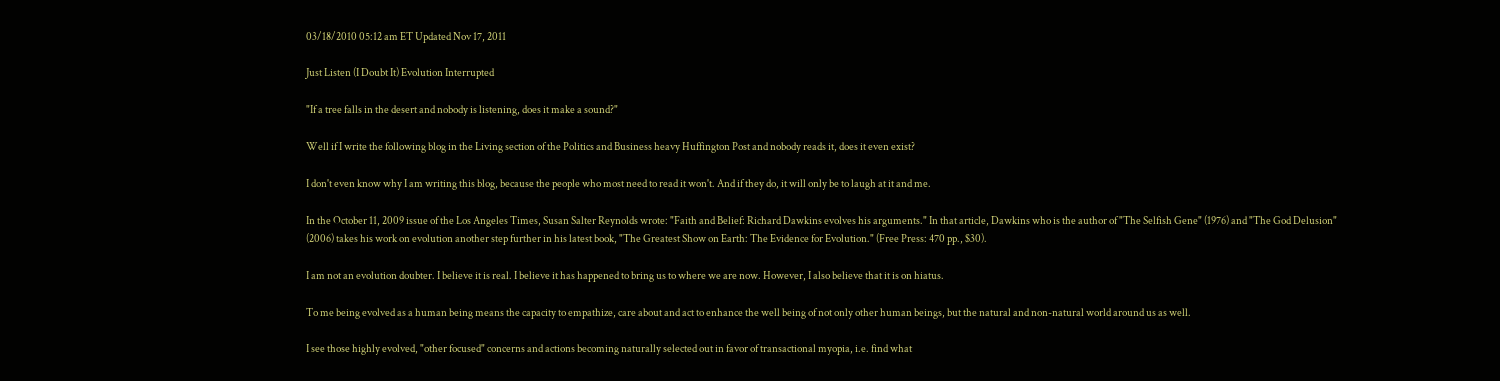03/18/2010 05:12 am ET Updated Nov 17, 2011

Just Listen (I Doubt It) Evolution Interrupted

"If a tree falls in the desert and nobody is listening, does it make a sound?"

Well if I write the following blog in the Living section of the Politics and Business heavy Huffington Post and nobody reads it, does it even exist?

I don't even know why I am writing this blog, because the people who most need to read it won't. And if they do, it will only be to laugh at it and me.

In the October 11, 2009 issue of the Los Angeles Times, Susan Salter Reynolds wrote: "Faith and Belief: Richard Dawkins evolves his arguments." In that article, Dawkins who is the author of "The Selfish Gene" (1976) and "The God Delusion" (2006) takes his work on evolution another step further in his latest book, "The Greatest Show on Earth: The Evidence for Evolution." (Free Press: 470 pp., $30).

I am not an evolution doubter. I believe it is real. I believe it has happened to bring us to where we are now. However, I also believe that it is on hiatus.

To me being evolved as a human being means the capacity to empathize, care about and act to enhance the well being of not only other human beings, but the natural and non-natural world around us as well.

I see those highly evolved, "other focused" concerns and actions becoming naturally selected out in favor of transactional myopia, i.e. find what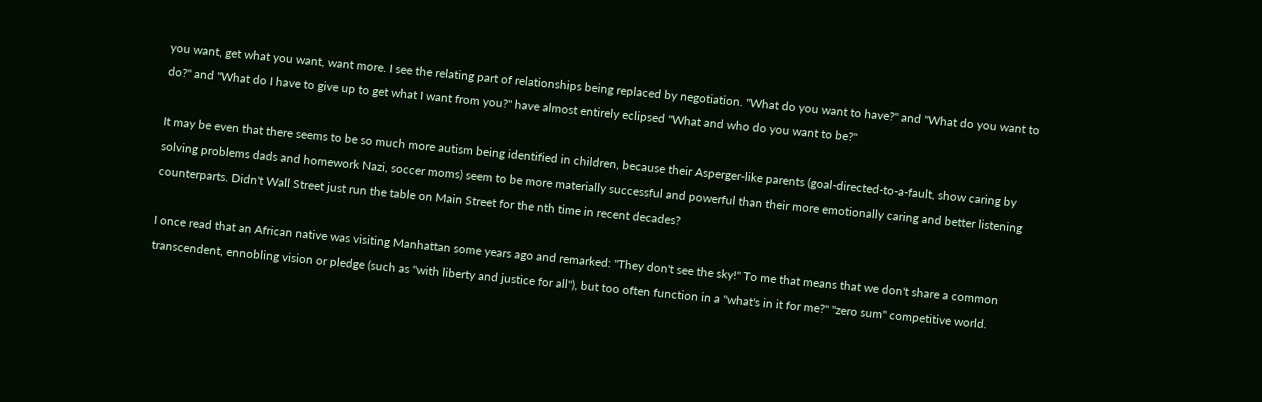you want, get what you want, want more. I see the relating part of relationships being replaced by negotiation. "What do you want to have?" and "What do you want to do?" and "What do I have to give up to get what I want from you?" have almost entirely eclipsed "What and who do you want to be?"

It may be even that there seems to be so much more autism being identified in children, because their Asperger-like parents (goal-directed-to-a-fault, show caring by solving problems dads and homework Nazi, soccer moms) seem to be more materially successful and powerful than their more emotionally caring and better listening counterparts. Didn't Wall Street just run the table on Main Street for the nth time in recent decades?

I once read that an African native was visiting Manhattan some years ago and remarked: "They don't see the sky!" To me that means that we don't share a common transcendent, ennobling vision or pledge (such as "with liberty and justice for all"), but too often function in a "what's in it for me?" "zero sum" competitive world.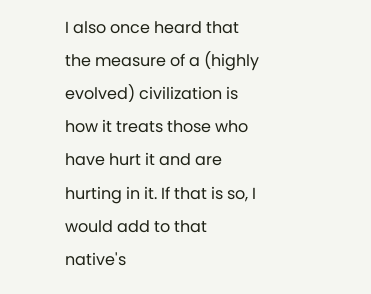I also once heard that the measure of a (highly evolved) civilization is how it treats those who have hurt it and are hurting in it. If that is so, I would add to that native's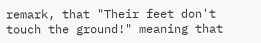remark, that "Their feet don't touch the ground!" meaning that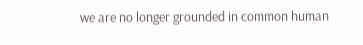we are no longer grounded in common human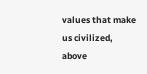values that make us civilized, above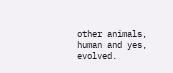other animals, human and yes, evolved.